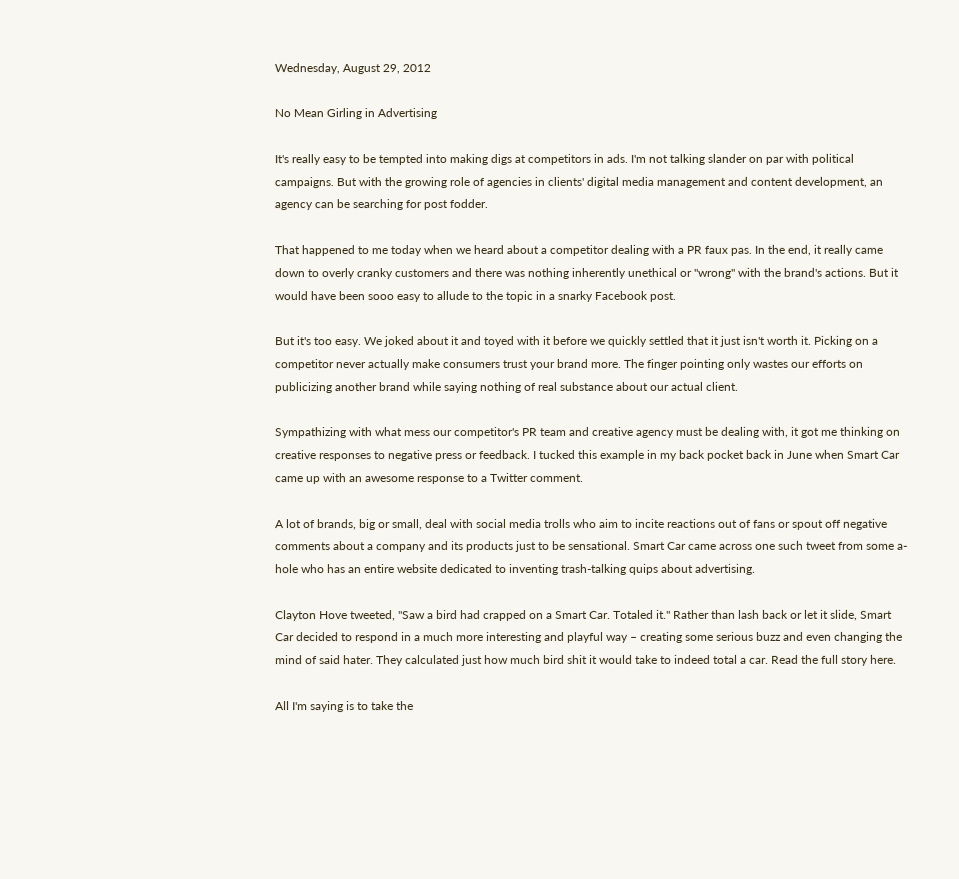Wednesday, August 29, 2012

No Mean Girling in Advertising

It's really easy to be tempted into making digs at competitors in ads. I'm not talking slander on par with political campaigns. But with the growing role of agencies in clients' digital media management and content development, an agency can be searching for post fodder.

That happened to me today when we heard about a competitor dealing with a PR faux pas. In the end, it really came down to overly cranky customers and there was nothing inherently unethical or "wrong" with the brand's actions. But it would have been sooo easy to allude to the topic in a snarky Facebook post.

But it's too easy. We joked about it and toyed with it before we quickly settled that it just isn't worth it. Picking on a competitor never actually make consumers trust your brand more. The finger pointing only wastes our efforts on publicizing another brand while saying nothing of real substance about our actual client.

Sympathizing with what mess our competitor's PR team and creative agency must be dealing with, it got me thinking on creative responses to negative press or feedback. I tucked this example in my back pocket back in June when Smart Car came up with an awesome response to a Twitter comment.

A lot of brands, big or small, deal with social media trolls who aim to incite reactions out of fans or spout off negative comments about a company and its products just to be sensational. Smart Car came across one such tweet from some a-hole who has an entire website dedicated to inventing trash-talking quips about advertising.

Clayton Hove tweeted, "Saw a bird had crapped on a Smart Car. Totaled it." Rather than lash back or let it slide, Smart Car decided to respond in a much more interesting and playful way – creating some serious buzz and even changing the mind of said hater. They calculated just how much bird shit it would take to indeed total a car. Read the full story here.

All I'm saying is to take the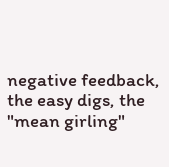negative feedback, the easy digs, the "mean girling"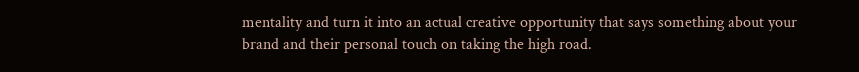mentality and turn it into an actual creative opportunity that says something about your brand and their personal touch on taking the high road.